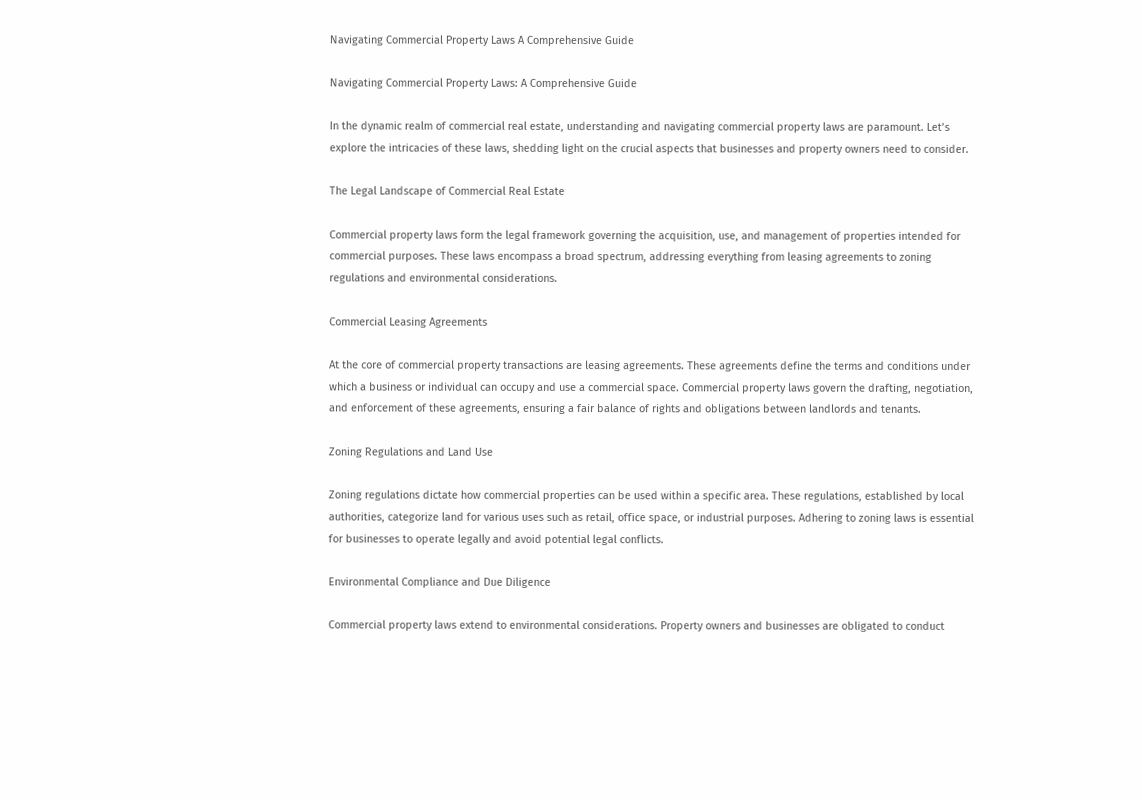Navigating Commercial Property Laws A Comprehensive Guide

Navigating Commercial Property Laws: A Comprehensive Guide

In the dynamic realm of commercial real estate, understanding and navigating commercial property laws are paramount. Let’s explore the intricacies of these laws, shedding light on the crucial aspects that businesses and property owners need to consider.

The Legal Landscape of Commercial Real Estate

Commercial property laws form the legal framework governing the acquisition, use, and management of properties intended for commercial purposes. These laws encompass a broad spectrum, addressing everything from leasing agreements to zoning regulations and environmental considerations.

Commercial Leasing Agreements

At the core of commercial property transactions are leasing agreements. These agreements define the terms and conditions under which a business or individual can occupy and use a commercial space. Commercial property laws govern the drafting, negotiation, and enforcement of these agreements, ensuring a fair balance of rights and obligations between landlords and tenants.

Zoning Regulations and Land Use

Zoning regulations dictate how commercial properties can be used within a specific area. These regulations, established by local authorities, categorize land for various uses such as retail, office space, or industrial purposes. Adhering to zoning laws is essential for businesses to operate legally and avoid potential legal conflicts.

Environmental Compliance and Due Diligence

Commercial property laws extend to environmental considerations. Property owners and businesses are obligated to conduct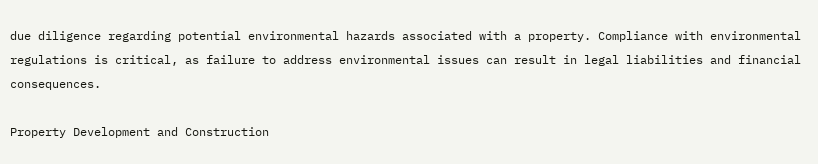due diligence regarding potential environmental hazards associated with a property. Compliance with environmental regulations is critical, as failure to address environmental issues can result in legal liabilities and financial consequences.

Property Development and Construction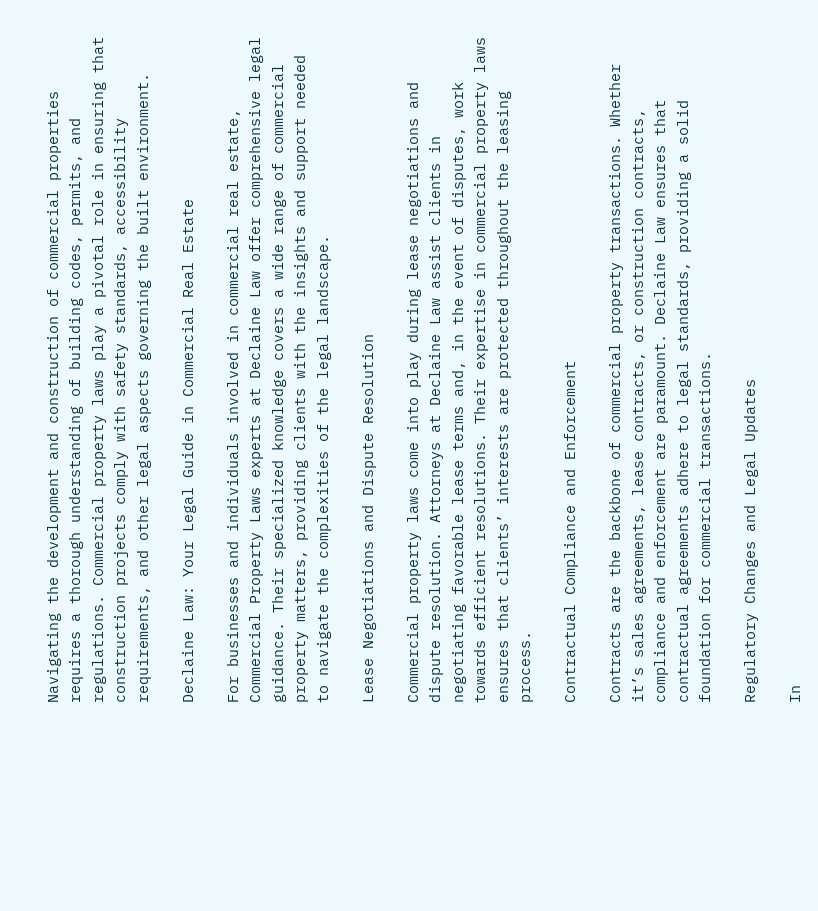Navigating the development and construction of commercial properties requires a thorough understanding of building codes, permits, and regulations. Commercial property laws play a pivotal role in ensuring that construction projects comply with safety standards, accessibility requirements, and other legal aspects governing the built environment.

Declaine Law: Your Legal Guide in Commercial Real Estate

For businesses and individuals involved in commercial real estate, Commercial Property Laws experts at Declaine Law offer comprehensive legal guidance. Their specialized knowledge covers a wide range of commercial property matters, providing clients with the insights and support needed to navigate the complexities of the legal landscape.

Lease Negotiations and Dispute Resolution

Commercial property laws come into play during lease negotiations and dispute resolution. Attorneys at Declaine Law assist clients in negotiating favorable lease terms and, in the event of disputes, work towards efficient resolutions. Their expertise in commercial property laws ensures that clients’ interests are protected throughout the leasing process.

Contractual Compliance and Enforcement

Contracts are the backbone of commercial property transactions. Whether it’s sales agreements, lease contracts, or construction contracts, compliance and enforcement are paramount. Declaine Law ensures that contractual agreements adhere to legal standards, providing a solid foundation for commercial transactions.

Regulatory Changes and Legal Updates

In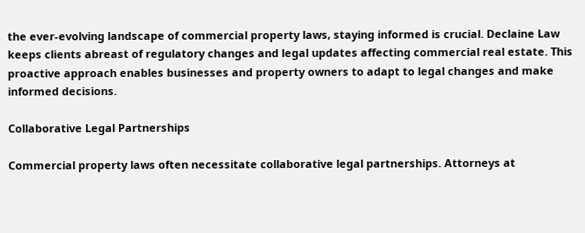the ever-evolving landscape of commercial property laws, staying informed is crucial. Declaine Law keeps clients abreast of regulatory changes and legal updates affecting commercial real estate. This proactive approach enables businesses and property owners to adapt to legal changes and make informed decisions.

Collaborative Legal Partnerships

Commercial property laws often necessitate collaborative legal partnerships. Attorneys at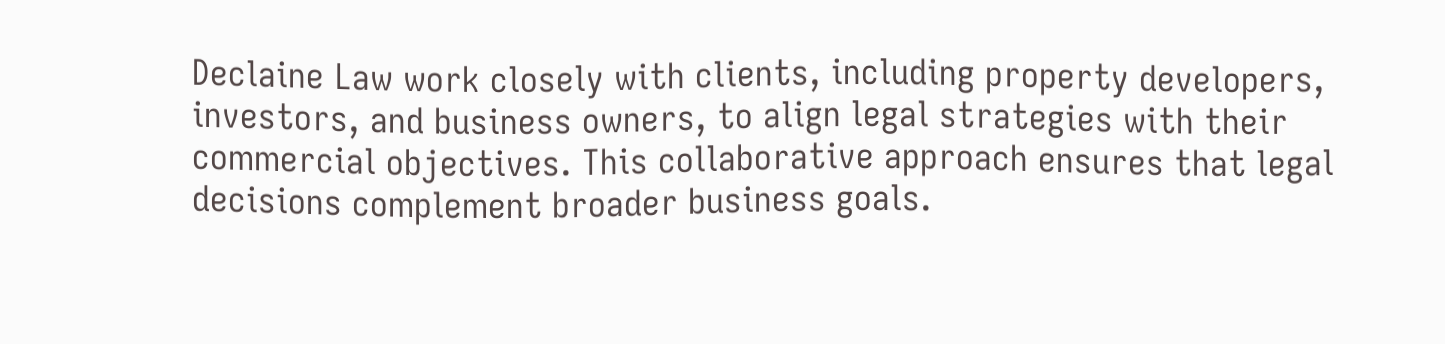Declaine Law work closely with clients, including property developers, investors, and business owners, to align legal strategies with their commercial objectives. This collaborative approach ensures that legal decisions complement broader business goals.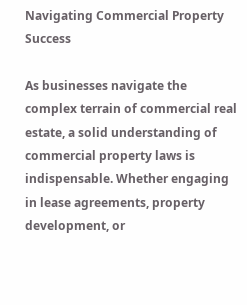Navigating Commercial Property Success

As businesses navigate the complex terrain of commercial real estate, a solid understanding of commercial property laws is indispensable. Whether engaging in lease agreements, property development, or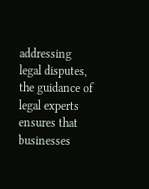addressing legal disputes, the guidance of legal experts ensures that businesses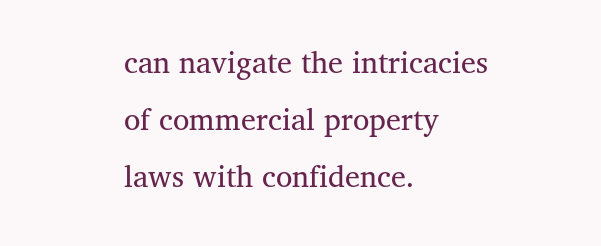can navigate the intricacies of commercial property laws with confidence.